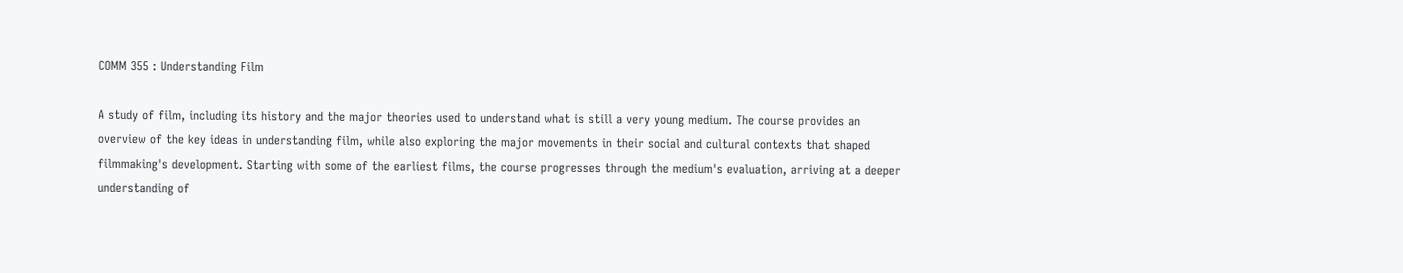COMM 355 : Understanding Film

A study of film, including its history and the major theories used to understand what is still a very young medium. The course provides an overview of the key ideas in understanding film, while also exploring the major movements in their social and cultural contexts that shaped filmmaking's development. Starting with some of the earliest films, the course progresses through the medium's evaluation, arriving at a deeper understanding of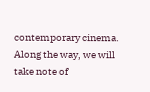contemporary cinema. Along the way, we will take note of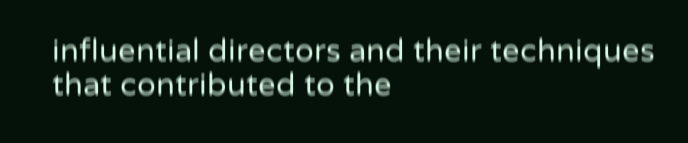influential directors and their techniques that contributed to the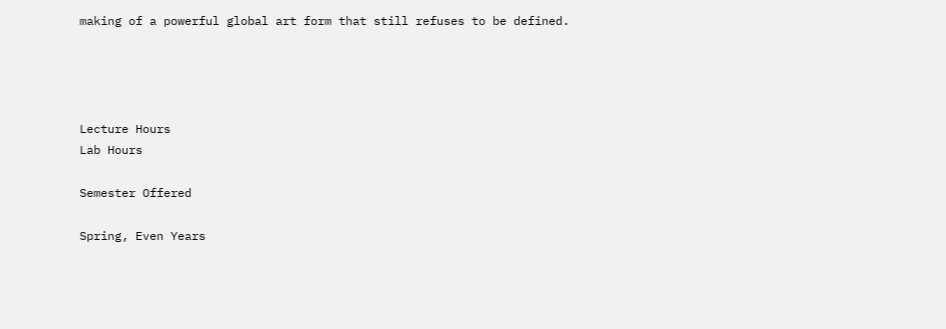making of a powerful global art form that still refuses to be defined.




Lecture Hours
Lab Hours

Semester Offered

Spring, Even Years